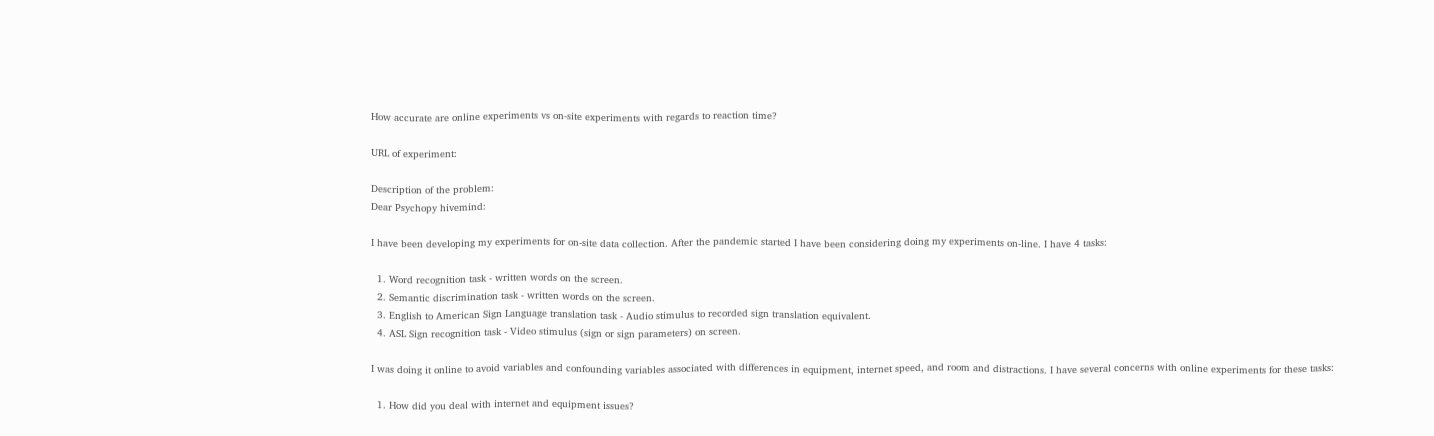How accurate are online experiments vs on-site experiments with regards to reaction time?

URL of experiment:

Description of the problem:
Dear Psychopy hivemind:

I have been developing my experiments for on-site data collection. After the pandemic started I have been considering doing my experiments on-line. I have 4 tasks:

  1. Word recognition task - written words on the screen.
  2. Semantic discrimination task - written words on the screen.
  3. English to American Sign Language translation task - Audio stimulus to recorded sign translation equivalent.
  4. ASL Sign recognition task - Video stimulus (sign or sign parameters) on screen.

I was doing it online to avoid variables and confounding variables associated with differences in equipment, internet speed, and room and distractions. I have several concerns with online experiments for these tasks:

  1. How did you deal with internet and equipment issues?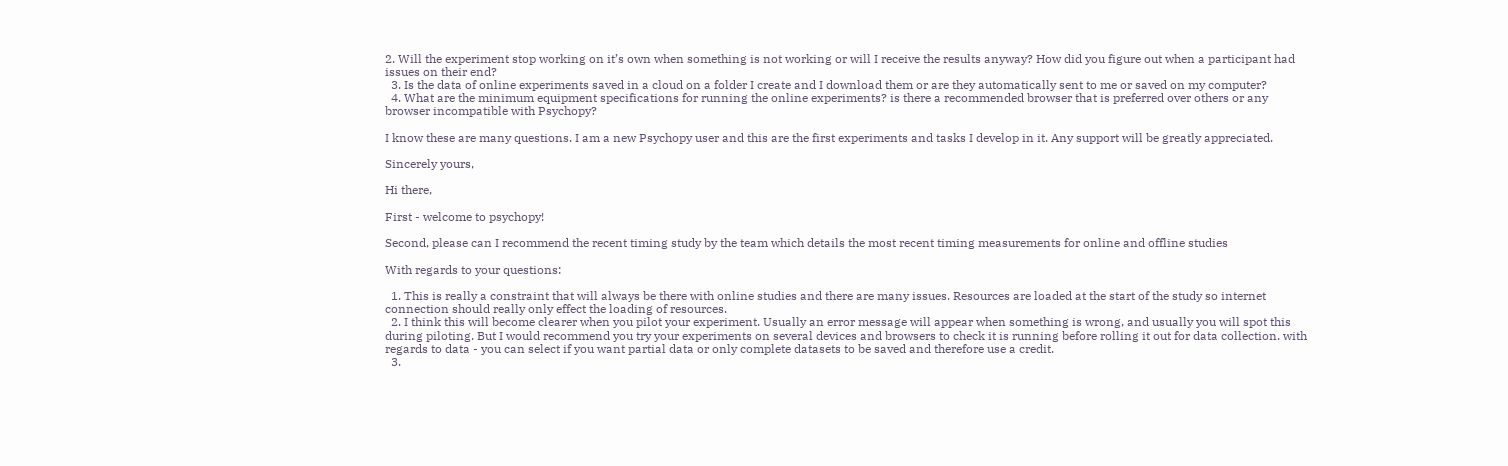2. Will the experiment stop working on it’s own when something is not working or will I receive the results anyway? How did you figure out when a participant had issues on their end?
  3. Is the data of online experiments saved in a cloud on a folder I create and I download them or are they automatically sent to me or saved on my computer?
  4. What are the minimum equipment specifications for running the online experiments? is there a recommended browser that is preferred over others or any browser incompatible with Psychopy?

I know these are many questions. I am a new Psychopy user and this are the first experiments and tasks I develop in it. Any support will be greatly appreciated.

Sincerely yours,

Hi there,

First - welcome to psychopy!

Second, please can I recommend the recent timing study by the team which details the most recent timing measurements for online and offline studies

With regards to your questions:

  1. This is really a constraint that will always be there with online studies and there are many issues. Resources are loaded at the start of the study so internet connection should really only effect the loading of resources.
  2. I think this will become clearer when you pilot your experiment. Usually an error message will appear when something is wrong, and usually you will spot this during piloting. But I would recommend you try your experiments on several devices and browsers to check it is running before rolling it out for data collection. with regards to data - you can select if you want partial data or only complete datasets to be saved and therefore use a credit.
  3.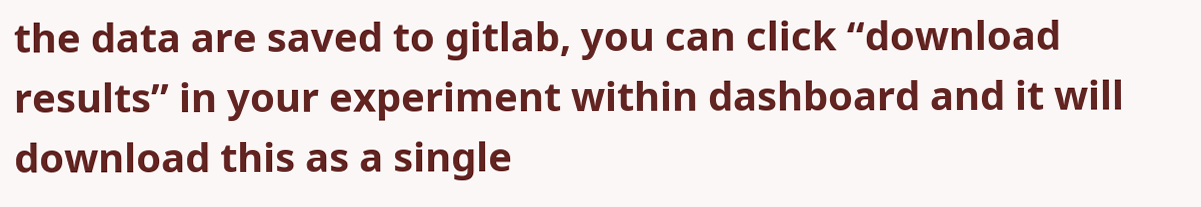the data are saved to gitlab, you can click “download results” in your experiment within dashboard and it will download this as a single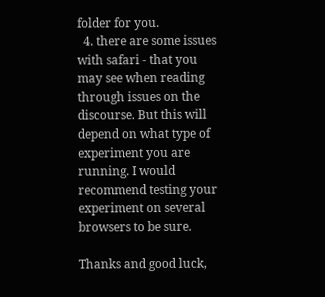folder for you.
  4. there are some issues with safari - that you may see when reading through issues on the discourse. But this will depend on what type of experiment you are running. I would recommend testing your experiment on several browsers to be sure.

Thanks and good luck,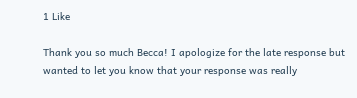1 Like

Thank you so much Becca! I apologize for the late response but wanted to let you know that your response was really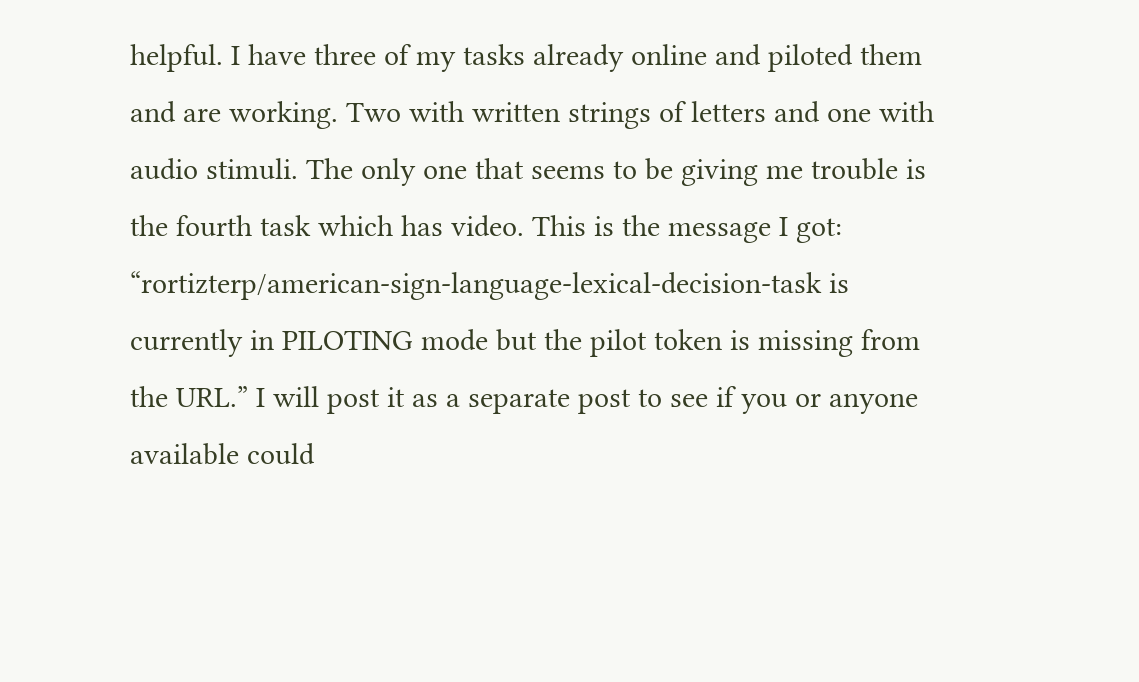helpful. I have three of my tasks already online and piloted them and are working. Two with written strings of letters and one with audio stimuli. The only one that seems to be giving me trouble is the fourth task which has video. This is the message I got: “rortizterp/american-sign-language-lexical-decision-task is currently in PILOTING mode but the pilot token is missing from the URL.” I will post it as a separate post to see if you or anyone available could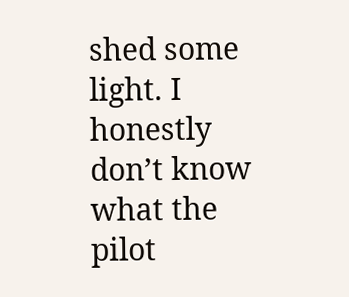shed some light. I honestly don’t know what the pilot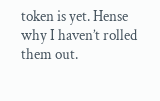token is yet. Hense why I haven’t rolled them out.